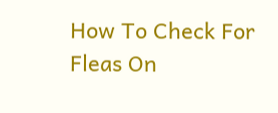How To Check For Fleas On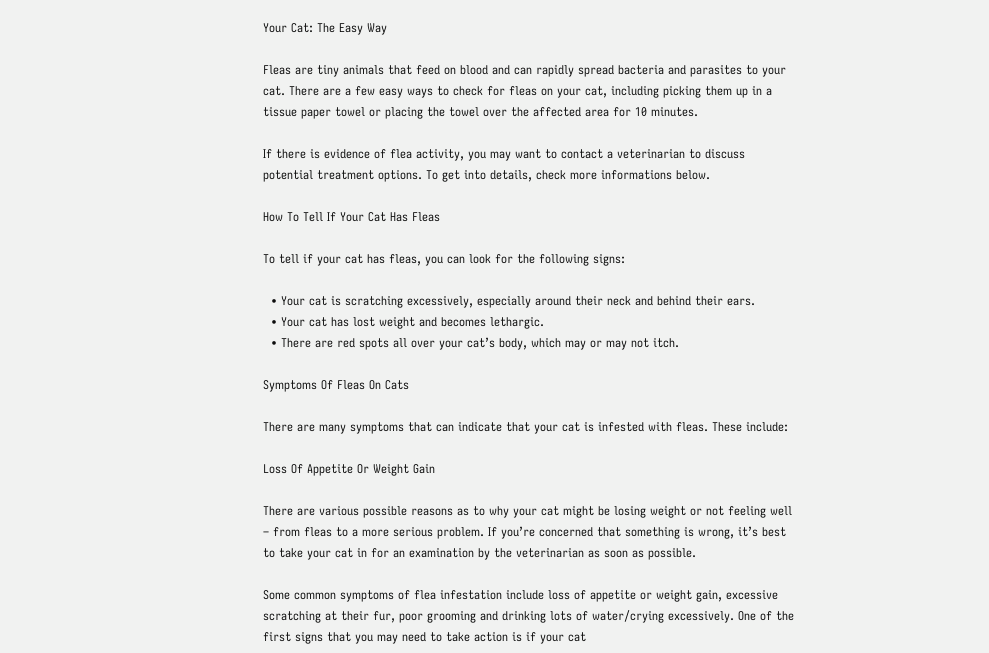Your Cat: The Easy Way

Fleas are tiny animals that feed on blood and can rapidly spread bacteria and parasites to your cat. There are a few easy ways to check for fleas on your cat, including picking them up in a tissue paper towel or placing the towel over the affected area for 10 minutes.

If there is evidence of flea activity, you may want to contact a veterinarian to discuss potential treatment options. To get into details, check more informations below.

How To Tell If Your Cat Has Fleas

To tell if your cat has fleas, you can look for the following signs:

  • Your cat is scratching excessively, especially around their neck and behind their ears.
  • Your cat has lost weight and becomes lethargic.
  • There are red spots all over your cat’s body, which may or may not itch.

Symptoms Of Fleas On Cats

There are many symptoms that can indicate that your cat is infested with fleas. These include:

Loss Of Appetite Or Weight Gain

There are various possible reasons as to why your cat might be losing weight or not feeling well – from fleas to a more serious problem. If you’re concerned that something is wrong, it’s best to take your cat in for an examination by the veterinarian as soon as possible.

Some common symptoms of flea infestation include loss of appetite or weight gain, excessive scratching at their fur, poor grooming and drinking lots of water/crying excessively. One of the first signs that you may need to take action is if your cat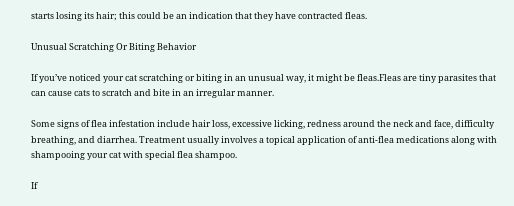starts losing its hair; this could be an indication that they have contracted fleas.

Unusual Scratching Or Biting Behavior

If you’ve noticed your cat scratching or biting in an unusual way, it might be fleas.Fleas are tiny parasites that can cause cats to scratch and bite in an irregular manner.

Some signs of flea infestation include hair loss, excessive licking, redness around the neck and face, difficulty breathing, and diarrhea. Treatment usually involves a topical application of anti-flea medications along with shampooing your cat with special flea shampoo.

If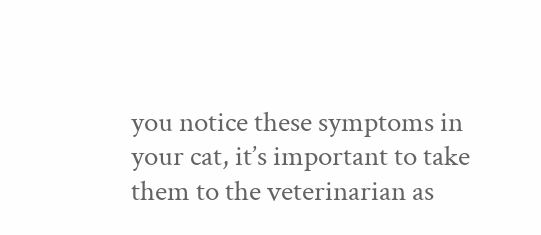you notice these symptoms in your cat, it’s important to take them to the veterinarian as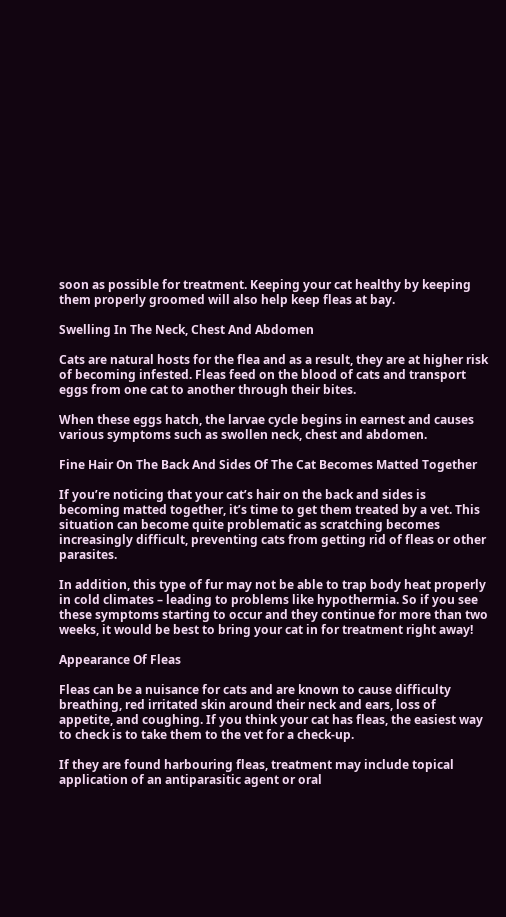soon as possible for treatment. Keeping your cat healthy by keeping them properly groomed will also help keep fleas at bay.

Swelling In The Neck, Chest And Abdomen

Cats are natural hosts for the flea and as a result, they are at higher risk of becoming infested. Fleas feed on the blood of cats and transport eggs from one cat to another through their bites.

When these eggs hatch, the larvae cycle begins in earnest and causes various symptoms such as swollen neck, chest and abdomen.

Fine Hair On The Back And Sides Of The Cat Becomes Matted Together

If you’re noticing that your cat’s hair on the back and sides is becoming matted together, it’s time to get them treated by a vet. This situation can become quite problematic as scratching becomes increasingly difficult, preventing cats from getting rid of fleas or other parasites.

In addition, this type of fur may not be able to trap body heat properly in cold climates – leading to problems like hypothermia. So if you see these symptoms starting to occur and they continue for more than two weeks, it would be best to bring your cat in for treatment right away!

Appearance Of Fleas

Fleas can be a nuisance for cats and are known to cause difficulty breathing, red irritated skin around their neck and ears, loss of appetite, and coughing. If you think your cat has fleas, the easiest way to check is to take them to the vet for a check-up.

If they are found harbouring fleas, treatment may include topical application of an antiparasitic agent or oral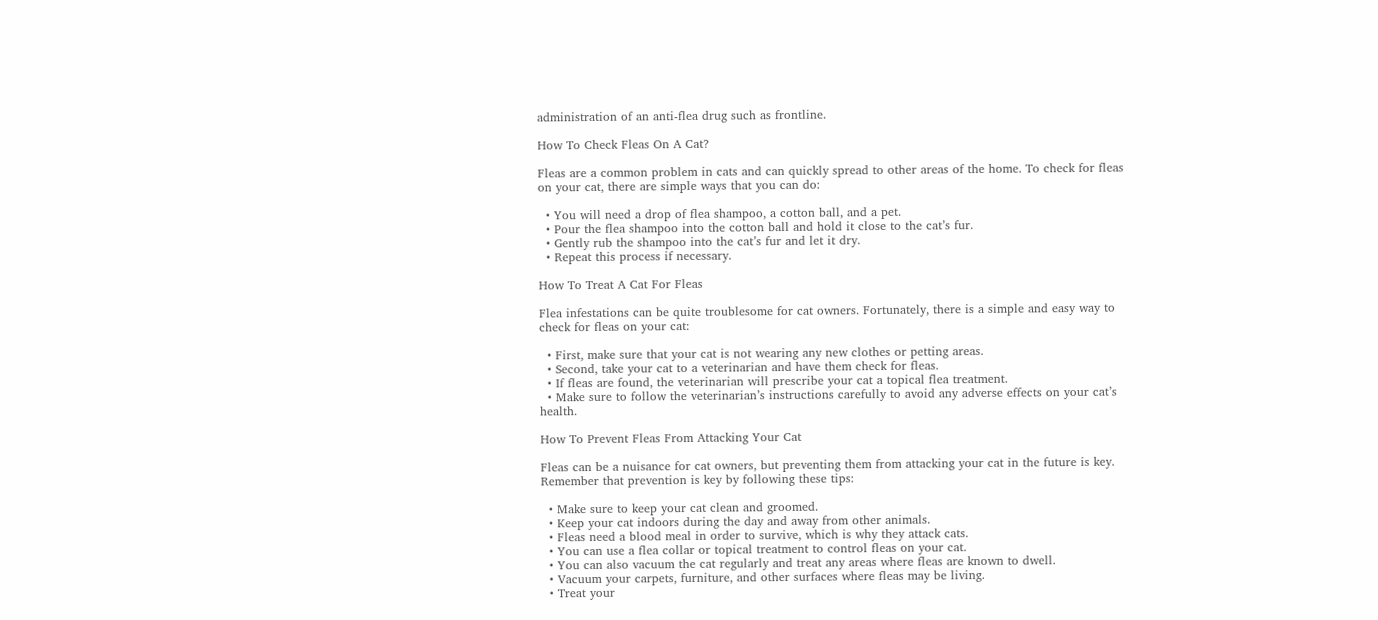administration of an anti-flea drug such as frontline.

How To Check Fleas On A Cat?

Fleas are a common problem in cats and can quickly spread to other areas of the home. To check for fleas on your cat, there are simple ways that you can do:

  • You will need a drop of flea shampoo, a cotton ball, and a pet.
  • Pour the flea shampoo into the cotton ball and hold it close to the cat’s fur.
  • Gently rub the shampoo into the cat’s fur and let it dry.
  • Repeat this process if necessary.

How To Treat A Cat For Fleas

Flea infestations can be quite troublesome for cat owners. Fortunately, there is a simple and easy way to check for fleas on your cat:

  • First, make sure that your cat is not wearing any new clothes or petting areas.
  • Second, take your cat to a veterinarian and have them check for fleas.
  • If fleas are found, the veterinarian will prescribe your cat a topical flea treatment.
  • Make sure to follow the veterinarian’s instructions carefully to avoid any adverse effects on your cat’s health.

How To Prevent Fleas From Attacking Your Cat

Fleas can be a nuisance for cat owners, but preventing them from attacking your cat in the future is key. Remember that prevention is key by following these tips:

  • Make sure to keep your cat clean and groomed.
  • Keep your cat indoors during the day and away from other animals.
  • Fleas need a blood meal in order to survive, which is why they attack cats.
  • You can use a flea collar or topical treatment to control fleas on your cat.
  • You can also vacuum the cat regularly and treat any areas where fleas are known to dwell.
  • Vacuum your carpets, furniture, and other surfaces where fleas may be living.
  • Treat your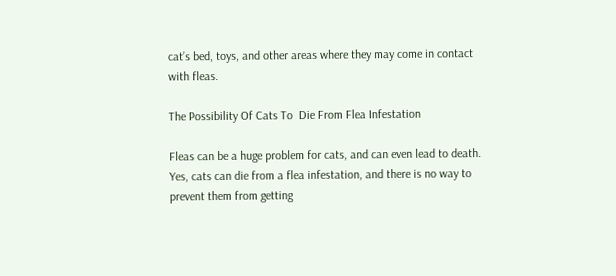cat’s bed, toys, and other areas where they may come in contact with fleas.

The Possibility Of Cats To  Die From Flea Infestation

Fleas can be a huge problem for cats, and can even lead to death. Yes, cats can die from a flea infestation, and there is no way to prevent them from getting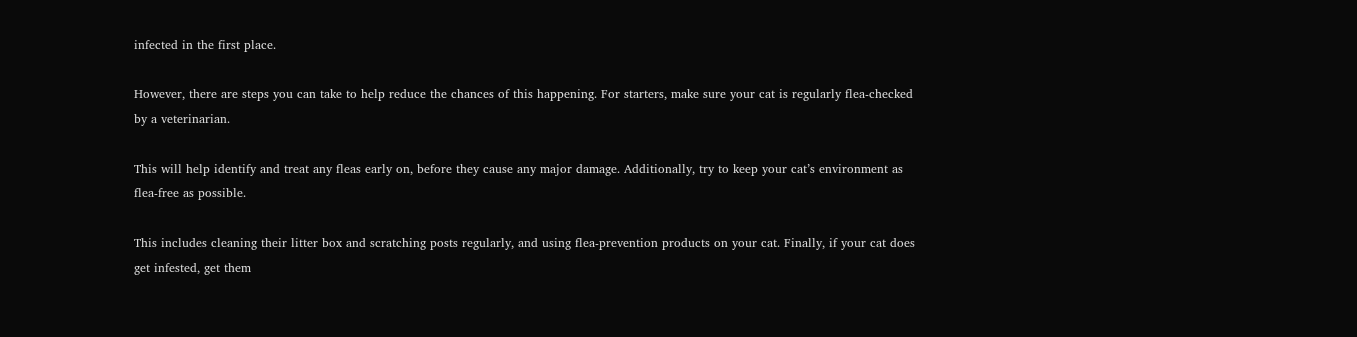infected in the first place.

However, there are steps you can take to help reduce the chances of this happening. For starters, make sure your cat is regularly flea-checked by a veterinarian.

This will help identify and treat any fleas early on, before they cause any major damage. Additionally, try to keep your cat’s environment as flea-free as possible.

This includes cleaning their litter box and scratching posts regularly, and using flea-prevention products on your cat. Finally, if your cat does get infested, get them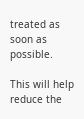treated as soon as possible.

This will help reduce the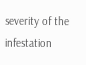severity of the infestation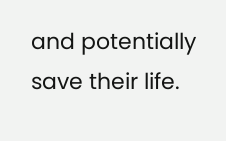and potentially save their life.